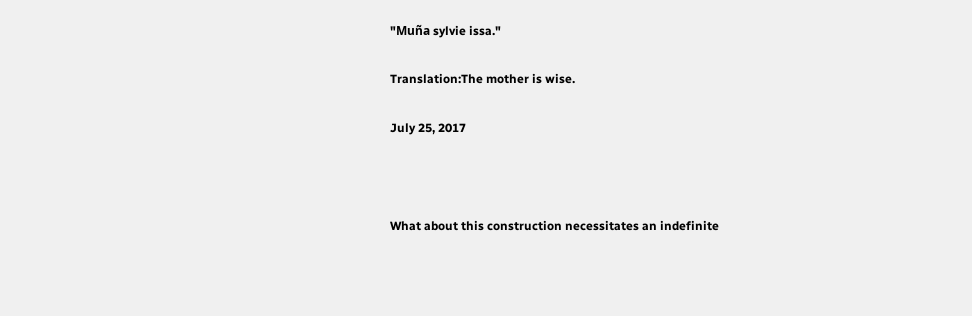"Muña sylvie issa."

Translation:The mother is wise.

July 25, 2017



What about this construction necessitates an indefinite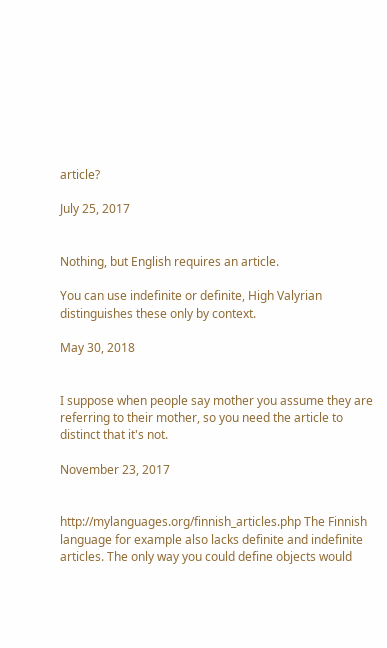article?

July 25, 2017


Nothing, but English requires an article.

You can use indefinite or definite, High Valyrian distinguishes these only by context.

May 30, 2018


I suppose when people say mother you assume they are referring to their mother, so you need the article to distinct that it's not.

November 23, 2017


http://mylanguages.org/finnish_articles.php The Finnish language for example also lacks definite and indefinite articles. The only way you could define objects would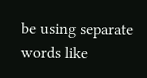be using separate words like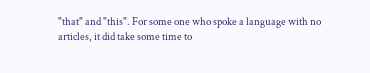"that" and "this". For some one who spoke a language with no articles, it did take some time to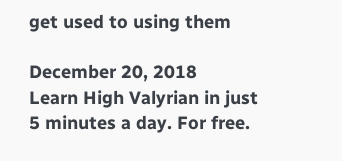get used to using them

December 20, 2018
Learn High Valyrian in just 5 minutes a day. For free.